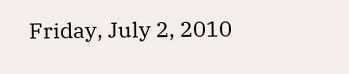Friday, July 2, 2010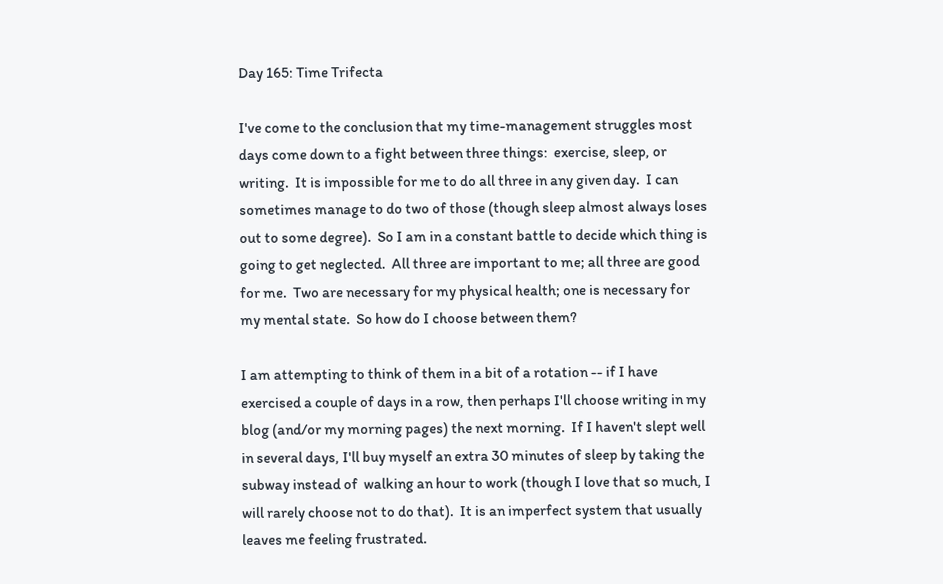Day 165: Time Trifecta

I've come to the conclusion that my time-management struggles most days come down to a fight between three things:  exercise, sleep, or writing.  It is impossible for me to do all three in any given day.  I can sometimes manage to do two of those (though sleep almost always loses out to some degree).  So I am in a constant battle to decide which thing is going to get neglected.  All three are important to me; all three are good for me.  Two are necessary for my physical health; one is necessary for my mental state.  So how do I choose between them?

I am attempting to think of them in a bit of a rotation -- if I have exercised a couple of days in a row, then perhaps I'll choose writing in my blog (and/or my morning pages) the next morning.  If I haven't slept well in several days, I'll buy myself an extra 30 minutes of sleep by taking the subway instead of  walking an hour to work (though I love that so much, I will rarely choose not to do that).  It is an imperfect system that usually leaves me feeling frustrated.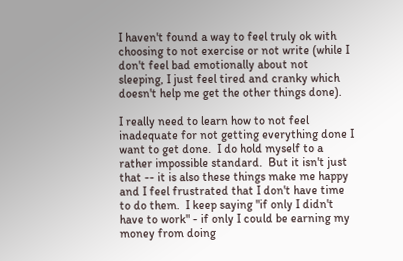I haven't found a way to feel truly ok with choosing to not exercise or not write (while I don't feel bad emotionally about not sleeping, I just feel tired and cranky which doesn't help me get the other things done).

I really need to learn how to not feel inadequate for not getting everything done I want to get done.  I do hold myself to a rather impossible standard.  But it isn't just that -- it is also these things make me happy and I feel frustrated that I don't have time to do them.  I keep saying "if only I didn't have to work" - if only I could be earning my money from doing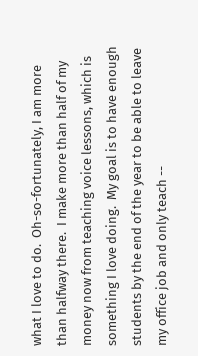what I love to do.  Oh-so-fortunately, I am more than halfway there.  I make more than half of my money now from teaching voice lessons, which is something I love doing.  My goal is to have enough students by the end of the year to be able to leave my office job and only teach --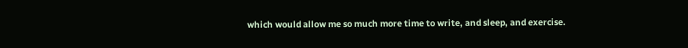which would allow me so much more time to write, and sleep, and exercise.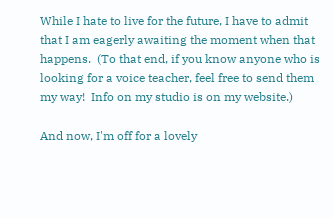While I hate to live for the future, I have to admit that I am eagerly awaiting the moment when that happens.  (To that end, if you know anyone who is looking for a voice teacher, feel free to send them my way!  Info on my studio is on my website.)

And now, I'm off for a lovely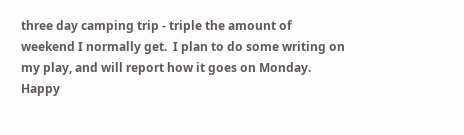three day camping trip - triple the amount of weekend I normally get.  I plan to do some writing on my play, and will report how it goes on Monday.  Happy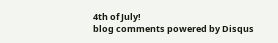4th of July!
blog comments powered by Disqus